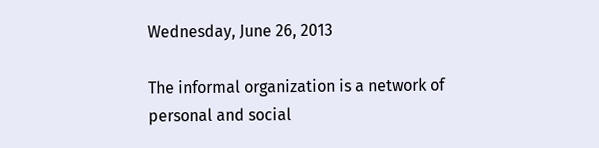Wednesday, June 26, 2013

The informal organization is a network of personal and social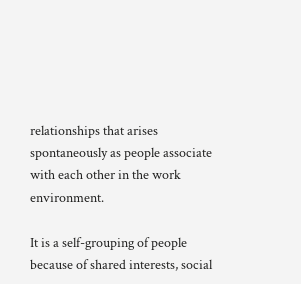relationships that arises spontaneously as people associate with each other in the work environment.

It is a self-grouping of people because of shared interests, social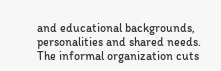and educational backgrounds, personalities and shared needs. The informal organization cuts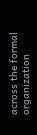across the formal organization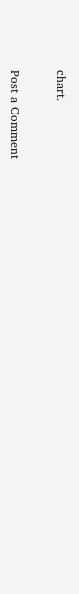chart.


Post a Comment